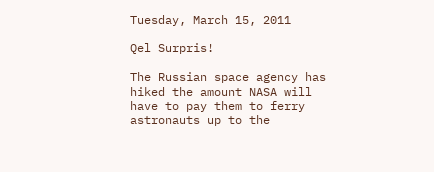Tuesday, March 15, 2011

Qel Surpris!

The Russian space agency has hiked the amount NASA will have to pay them to ferry astronauts up to the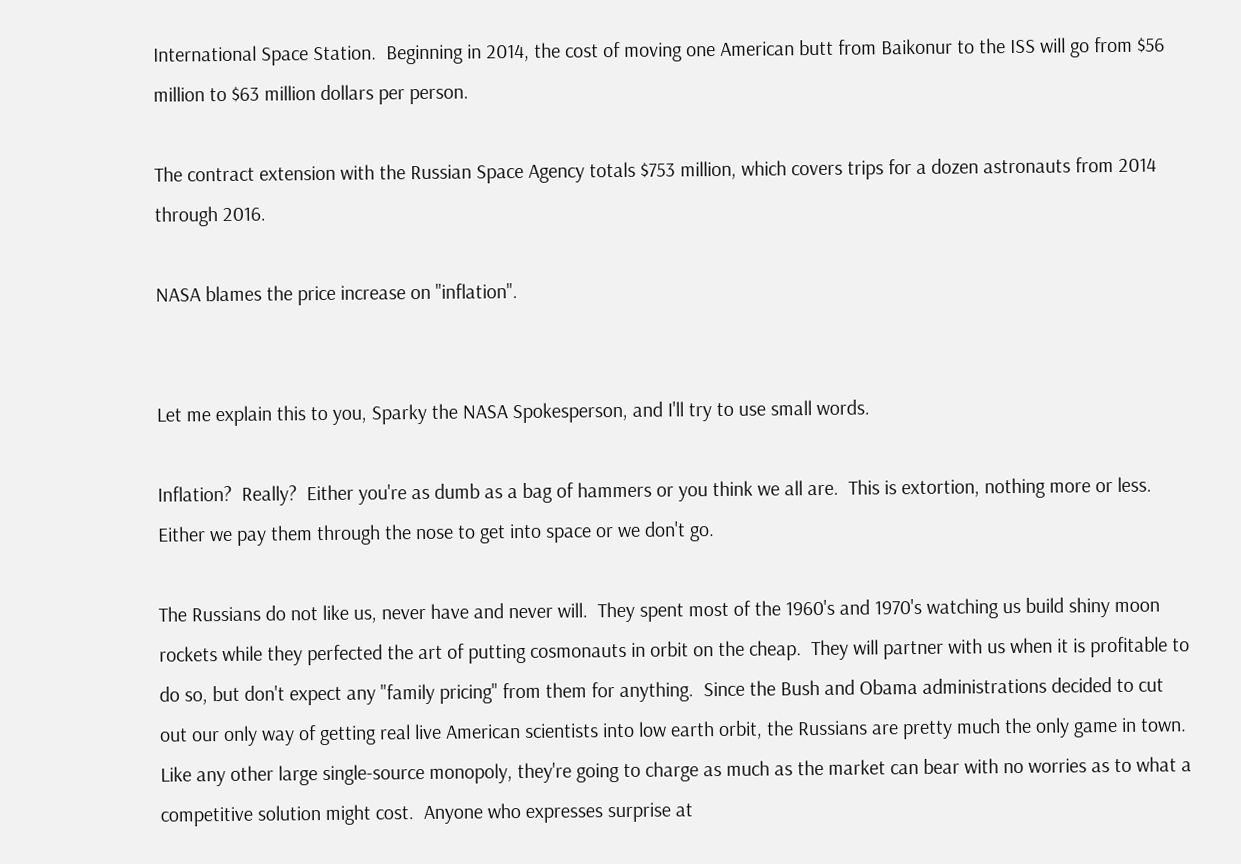International Space Station.  Beginning in 2014, the cost of moving one American butt from Baikonur to the ISS will go from $56 million to $63 million dollars per person.

The contract extension with the Russian Space Agency totals $753 million, which covers trips for a dozen astronauts from 2014 through 2016.

NASA blames the price increase on "inflation".


Let me explain this to you, Sparky the NASA Spokesperson, and I'll try to use small words.

Inflation?  Really?  Either you're as dumb as a bag of hammers or you think we all are.  This is extortion, nothing more or less.  Either we pay them through the nose to get into space or we don't go.

The Russians do not like us, never have and never will.  They spent most of the 1960's and 1970's watching us build shiny moon rockets while they perfected the art of putting cosmonauts in orbit on the cheap.  They will partner with us when it is profitable to do so, but don't expect any "family pricing" from them for anything.  Since the Bush and Obama administrations decided to cut out our only way of getting real live American scientists into low earth orbit, the Russians are pretty much the only game in town.  Like any other large single-source monopoly, they're going to charge as much as the market can bear with no worries as to what a competitive solution might cost.  Anyone who expresses surprise at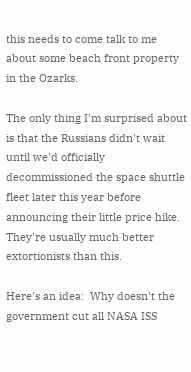this needs to come talk to me about some beach front property in the Ozarks.

The only thing I'm surprised about is that the Russians didn't wait until we'd officially decommissioned the space shuttle fleet later this year before announcing their little price hike.  They're usually much better extortionists than this.

Here's an idea:  Why doesn't the government cut all NASA ISS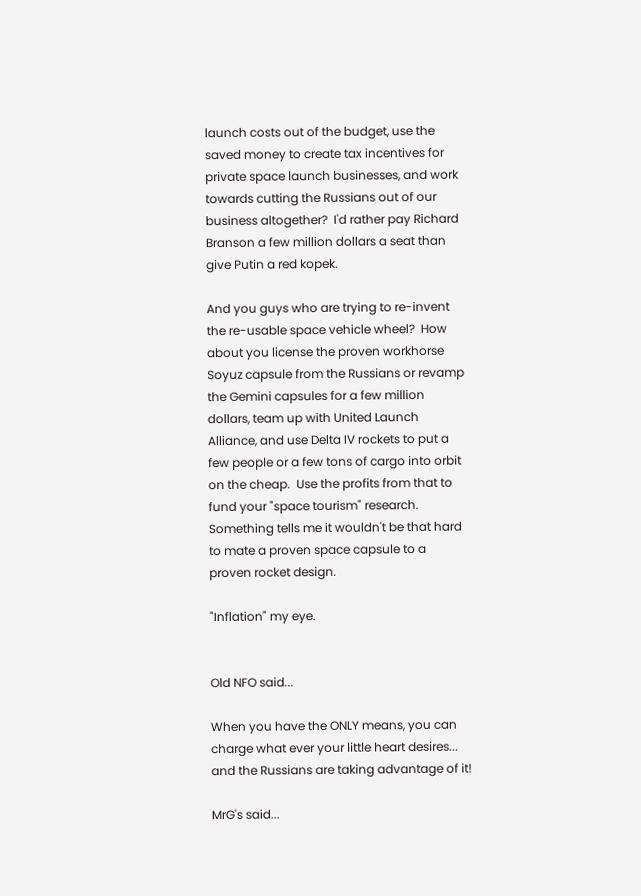launch costs out of the budget, use the saved money to create tax incentives for private space launch businesses, and work towards cutting the Russians out of our business altogether?  I'd rather pay Richard Branson a few million dollars a seat than give Putin a red kopek.

And you guys who are trying to re-invent the re-usable space vehicle wheel?  How about you license the proven workhorse Soyuz capsule from the Russians or revamp the Gemini capsules for a few million dollars, team up with United Launch Alliance, and use Delta IV rockets to put a few people or a few tons of cargo into orbit on the cheap.  Use the profits from that to fund your "space tourism" research.  Something tells me it wouldn't be that hard to mate a proven space capsule to a proven rocket design.

"Inflation" my eye.


Old NFO said...

When you have the ONLY means, you can charge what ever your little heart desires... and the Russians are taking advantage of it!

MrG's said...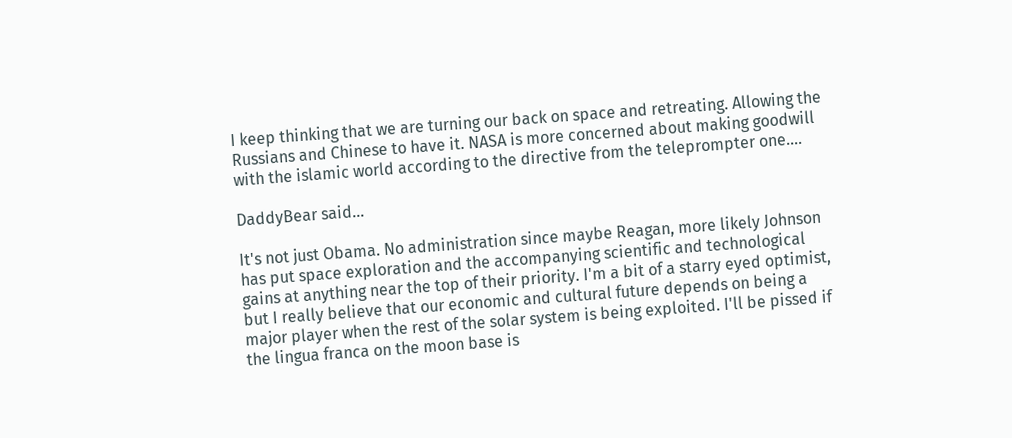I keep thinking that we are turning our back on space and retreating. Allowing the Russians and Chinese to have it. NASA is more concerned about making goodwill with the islamic world according to the directive from the teleprompter one....

DaddyBear said...

It's not just Obama. No administration since maybe Reagan, more likely Johnson has put space exploration and the accompanying scientific and technological gains at anything near the top of their priority. I'm a bit of a starry eyed optimist, but I really believe that our economic and cultural future depends on being a major player when the rest of the solar system is being exploited. I'll be pissed if the lingua franca on the moon base is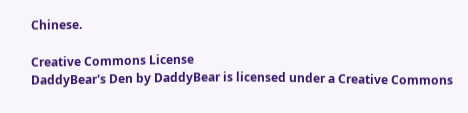Chinese.

Creative Commons License
DaddyBear's Den by DaddyBear is licensed under a Creative Commons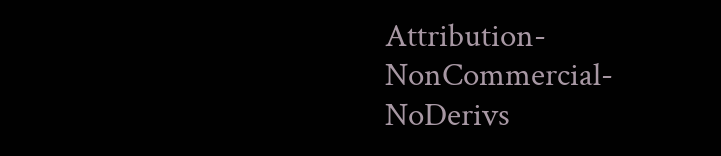Attribution-NonCommercial-NoDerivs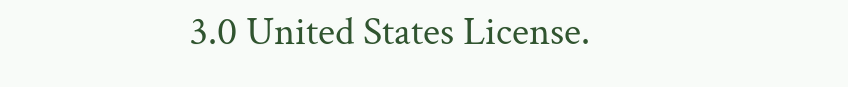3.0 United States License.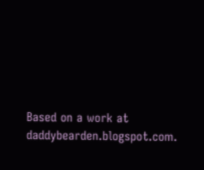Based on a work at daddybearden.blogspot.com.